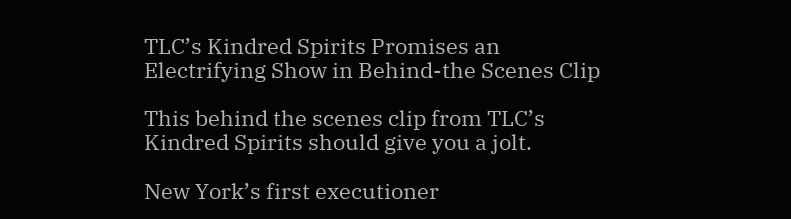TLC’s Kindred Spirits Promises an Electrifying Show in Behind-the Scenes Clip

This behind the scenes clip from TLC’s Kindred Spirits should give you a jolt.

New York’s first executioner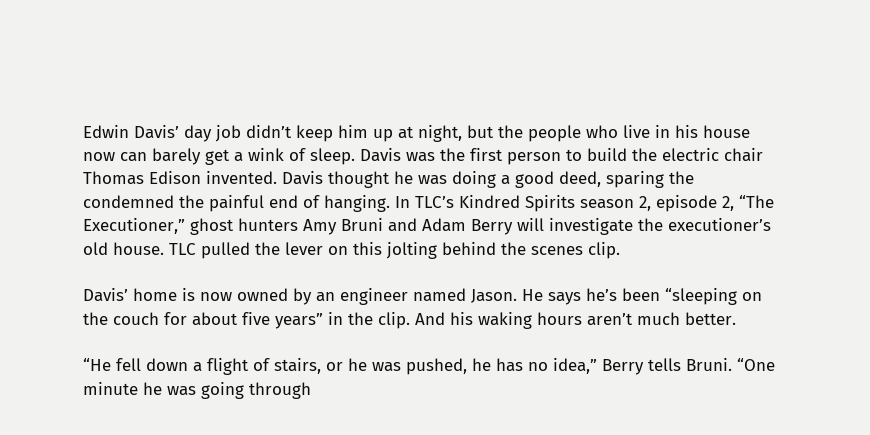Edwin Davis’ day job didn’t keep him up at night, but the people who live in his house now can barely get a wink of sleep. Davis was the first person to build the electric chair Thomas Edison invented. Davis thought he was doing a good deed, sparing the condemned the painful end of hanging. In TLC’s Kindred Spirits season 2, episode 2, “The Executioner,” ghost hunters Amy Bruni and Adam Berry will investigate the executioner’s old house. TLC pulled the lever on this jolting behind the scenes clip.

Davis’ home is now owned by an engineer named Jason. He says he’s been “sleeping on the couch for about five years” in the clip. And his waking hours aren’t much better.

“He fell down a flight of stairs, or he was pushed, he has no idea,” Berry tells Bruni. “One minute he was going through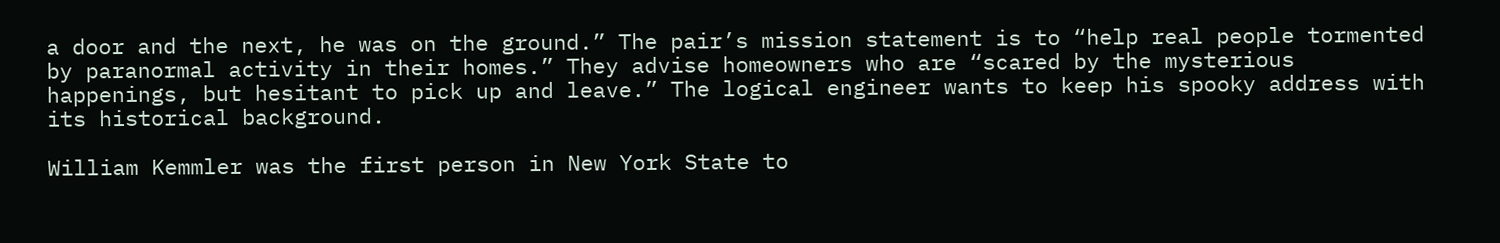a door and the next, he was on the ground.” The pair’s mission statement is to “help real people tormented by paranormal activity in their homes.” They advise homeowners who are “scared by the mysterious happenings, but hesitant to pick up and leave.” The logical engineer wants to keep his spooky address with its historical background.

William Kemmler was the first person in New York State to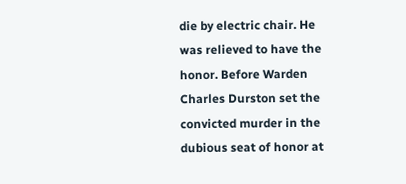die by electric chair. He was relieved to have the honor. Before Warden Charles Durston set the convicted murder in the dubious seat of honor at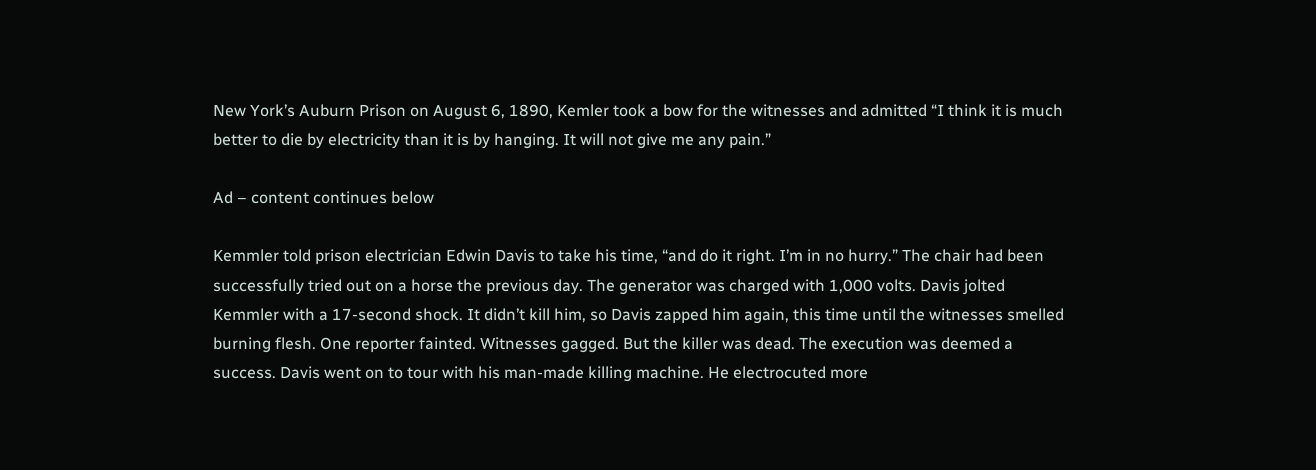New York’s Auburn Prison on August 6, 1890, Kemler took a bow for the witnesses and admitted “I think it is much better to die by electricity than it is by hanging. It will not give me any pain.”

Ad – content continues below

Kemmler told prison electrician Edwin Davis to take his time, “and do it right. I’m in no hurry.” The chair had been successfully tried out on a horse the previous day. The generator was charged with 1,000 volts. Davis jolted Kemmler with a 17-second shock. It didn’t kill him, so Davis zapped him again, this time until the witnesses smelled burning flesh. One reporter fainted. Witnesses gagged. But the killer was dead. The execution was deemed a success. Davis went on to tour with his man-made killing machine. He electrocuted more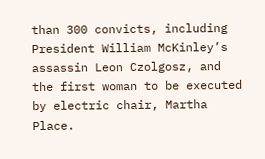than 300 convicts, including President William McKinley’s assassin Leon Czolgosz, and the first woman to be executed by electric chair, Martha Place.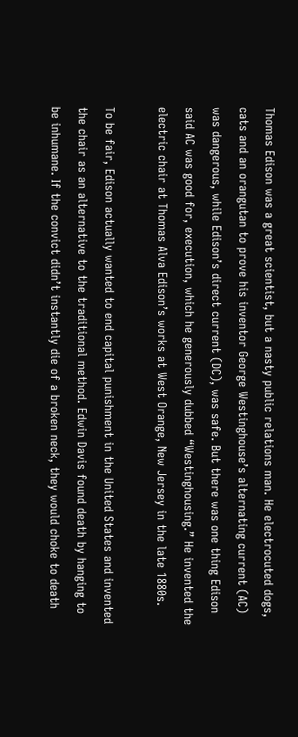Thomas Edison was a great scientist, but a nasty public relations man. He electrocuted dogs, cats and an orangutan to prove his inventor George Westinghouse’s alternating current (AC) was dangerous, while Edison’s direct current (DC), was safe. But there was one thing Edison said AC was good for, execution, which he generously dubbed “Westinghousing.” He invented the electric chair at Thomas Alva Edison’s works at West Orange, New Jersey in the late 1880s.

To be fair, Edison actually wanted to end capital punishment in the United States and invented the chair as an alternative to the traditional method. Edwin Davis found death by hanging to be inhumane. If the convict didn’t instantly die of a broken neck, they would choke to death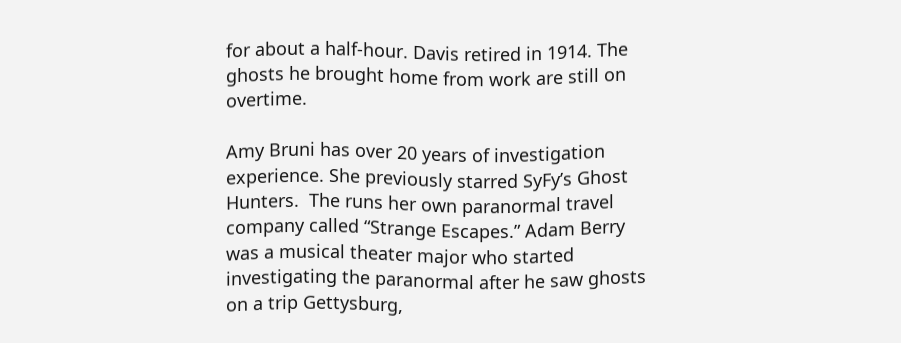for about a half-hour. Davis retired in 1914. The ghosts he brought home from work are still on overtime.

Amy Bruni has over 20 years of investigation experience. She previously starred SyFy’s Ghost Hunters.  The runs her own paranormal travel company called “Strange Escapes.” Adam Berry was a musical theater major who started investigating the paranormal after he saw ghosts on a trip Gettysburg,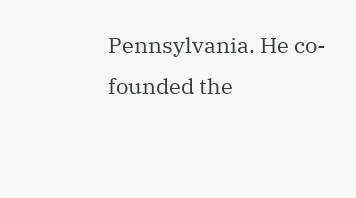Pennsylvania. He co-founded the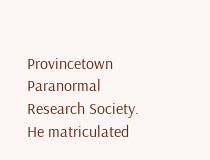Provincetown Paranormal Research Society. He matriculated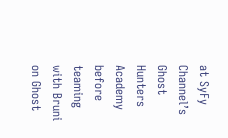at SyFy Channel’s Ghost Hunters Academy before teaming with Bruni on Ghost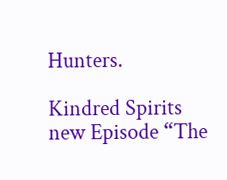Hunters.

Kindred Spirits new Episode “The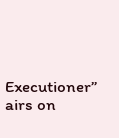Executioner” airs on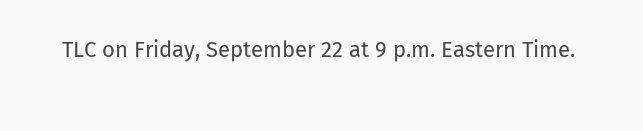TLC on Friday, September 22 at 9 p.m. Eastern Time.